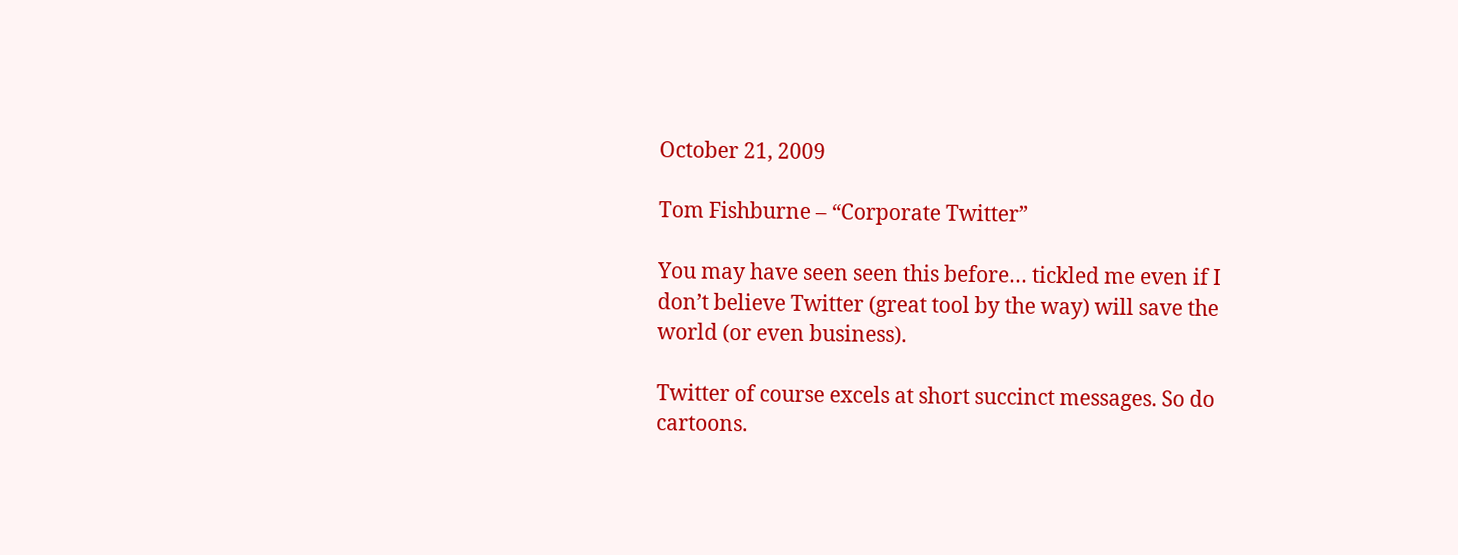October 21, 2009

Tom Fishburne – “Corporate Twitter”

You may have seen seen this before… tickled me even if I don’t believe Twitter (great tool by the way) will save the world (or even business).

Twitter of course excels at short succinct messages. So do cartoons.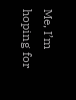Me, I’m hoping for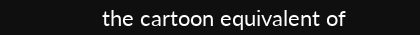the cartoon equivalent of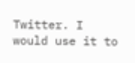Twitter. I would use it to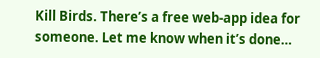Kill Birds. There’s a free web-app idea for someone. Let me know when it’s done…